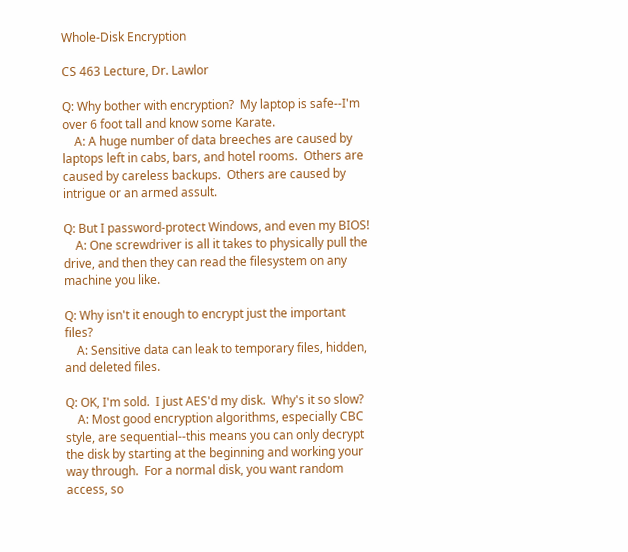Whole-Disk Encryption

CS 463 Lecture, Dr. Lawlor

Q: Why bother with encryption?  My laptop is safe--I'm over 6 foot tall and know some Karate.
    A: A huge number of data breeches are caused by laptops left in cabs, bars, and hotel rooms.  Others are caused by careless backups.  Others are caused by intrigue or an armed assult.

Q: But I password-protect Windows, and even my BIOS!
    A: One screwdriver is all it takes to physically pull the drive, and then they can read the filesystem on any machine you like.

Q: Why isn't it enough to encrypt just the important files?
    A: Sensitive data can leak to temporary files, hidden, and deleted files.

Q: OK, I'm sold.  I just AES'd my disk.  Why's it so slow?
    A: Most good encryption algorithms, especially CBC style, are sequential--this means you can only decrypt the disk by starting at the beginning and working your way through.  For a normal disk, you want random access, so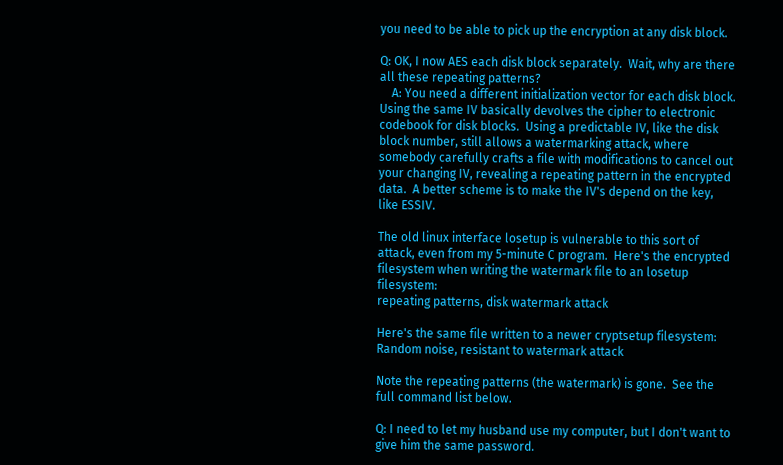you need to be able to pick up the encryption at any disk block.

Q: OK, I now AES each disk block separately.  Wait, why are there all these repeating patterns?
    A: You need a different initialization vector for each disk block.  Using the same IV basically devolves the cipher to electronic codebook for disk blocks.  Using a predictable IV, like the disk block number, still allows a watermarking attack, where somebody carefully crafts a file with modifications to cancel out your changing IV, revealing a repeating pattern in the encrypted data.  A better scheme is to make the IV's depend on the key, like ESSIV.

The old linux interface losetup is vulnerable to this sort of attack, even from my 5-minute C program.  Here's the encrypted filesystem when writing the watermark file to an losetup filesystem:
repeating patterns, disk watermark attack

Here's the same file written to a newer cryptsetup filesystem:
Random noise, resistant to watermark attack

Note the repeating patterns (the watermark) is gone.  See the full command list below.

Q: I need to let my husband use my computer, but I don't want to give him the same password.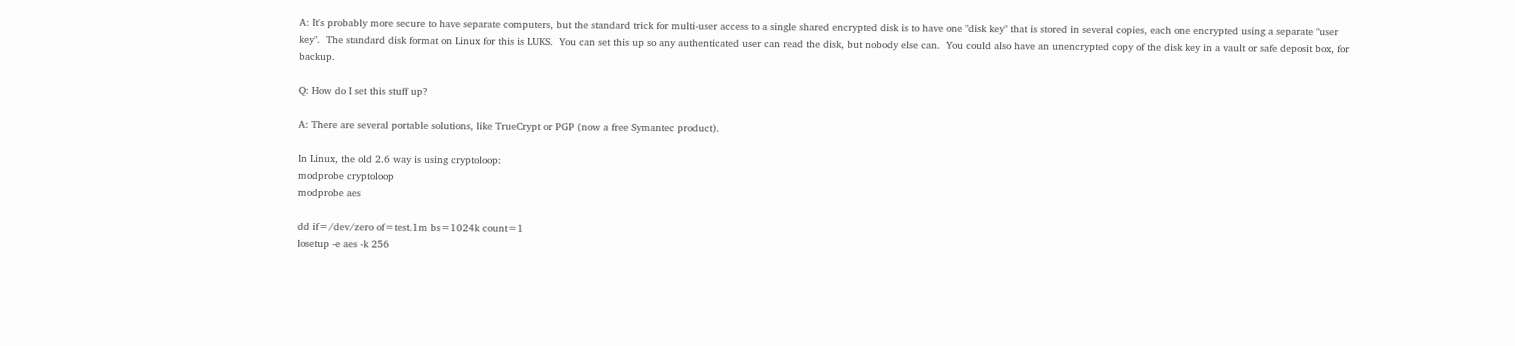A: It's probably more secure to have separate computers, but the standard trick for multi-user access to a single shared encrypted disk is to have one "disk key" that is stored in several copies, each one encrypted using a separate "user key".  The standard disk format on Linux for this is LUKS.  You can set this up so any authenticated user can read the disk, but nobody else can.  You could also have an unencrypted copy of the disk key in a vault or safe deposit box, for backup.

Q: How do I set this stuff up?

A: There are several portable solutions, like TrueCrypt or PGP (now a free Symantec product).

In Linux, the old 2.6 way is using cryptoloop:
modprobe cryptoloop
modprobe aes

dd if=/dev/zero of=test.1m bs=1024k count=1
losetup -e aes -k 256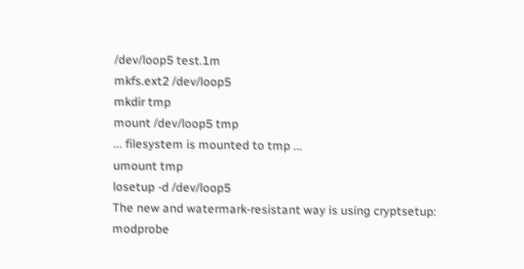/dev/loop5 test.1m
mkfs.ext2 /dev/loop5
mkdir tmp
mount /dev/loop5 tmp
... filesystem is mounted to tmp ...
umount tmp
losetup -d /dev/loop5
The new and watermark-resistant way is using cryptsetup:
modprobe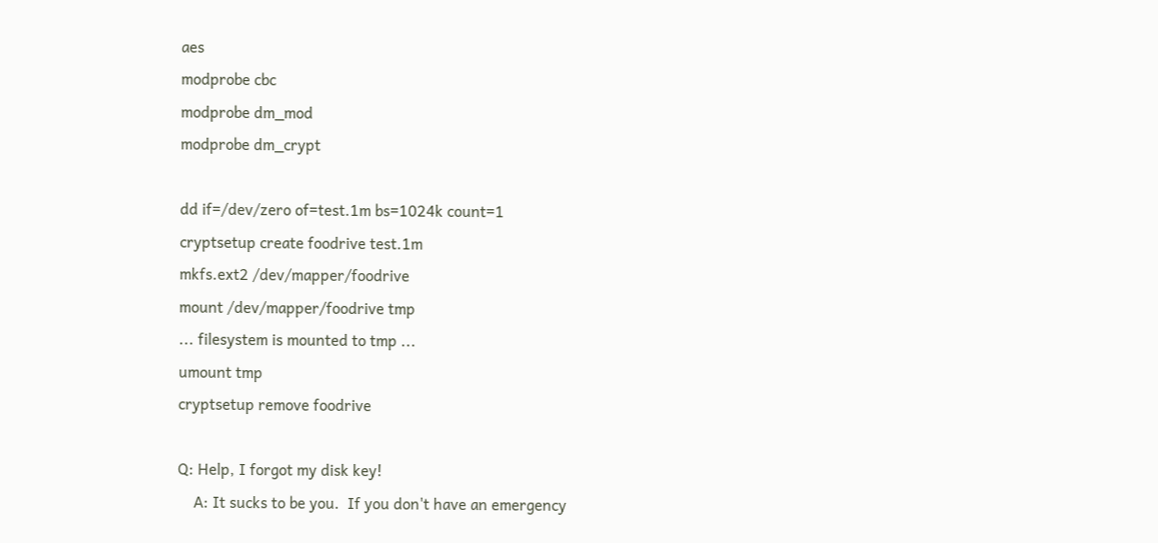aes
modprobe cbc
modprobe dm_mod
modprobe dm_crypt

dd if=/dev/zero of=test.1m bs=1024k count=1
cryptsetup create foodrive test.1m
mkfs.ext2 /dev/mapper/foodrive
mount /dev/mapper/foodrive tmp
... filesystem is mounted to tmp ...
umount tmp
cryptsetup remove foodrive

Q: Help, I forgot my disk key!
    A: It sucks to be you.  If you don't have an emergency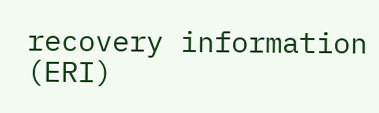recovery information (ERI)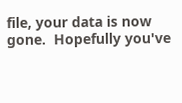file, your data is now gone.  Hopefully you've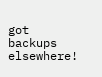got backups elsewhere!